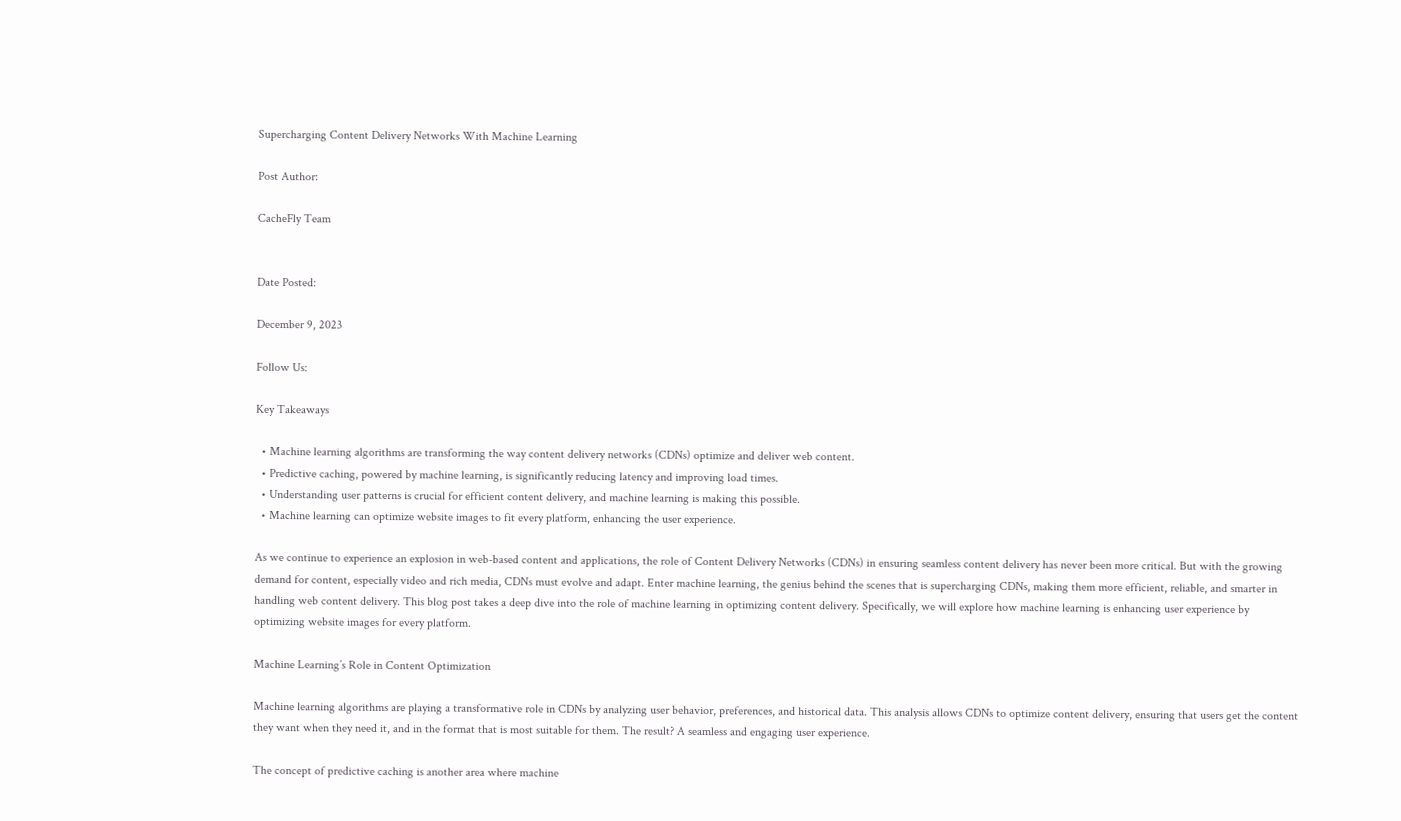Supercharging Content Delivery Networks With Machine Learning

Post Author:

CacheFly Team


Date Posted:

December 9, 2023

Follow Us:

Key Takeaways

  • Machine learning algorithms are transforming the way content delivery networks (CDNs) optimize and deliver web content.
  • Predictive caching, powered by machine learning, is significantly reducing latency and improving load times.
  • Understanding user patterns is crucial for efficient content delivery, and machine learning is making this possible.
  • Machine learning can optimize website images to fit every platform, enhancing the user experience.

As we continue to experience an explosion in web-based content and applications, the role of Content Delivery Networks (CDNs) in ensuring seamless content delivery has never been more critical. But with the growing demand for content, especially video and rich media, CDNs must evolve and adapt. Enter machine learning, the genius behind the scenes that is supercharging CDNs, making them more efficient, reliable, and smarter in handling web content delivery. This blog post takes a deep dive into the role of machine learning in optimizing content delivery. Specifically, we will explore how machine learning is enhancing user experience by optimizing website images for every platform.

Machine Learning’s Role in Content Optimization

Machine learning algorithms are playing a transformative role in CDNs by analyzing user behavior, preferences, and historical data. This analysis allows CDNs to optimize content delivery, ensuring that users get the content they want when they need it, and in the format that is most suitable for them. The result? A seamless and engaging user experience.

The concept of predictive caching is another area where machine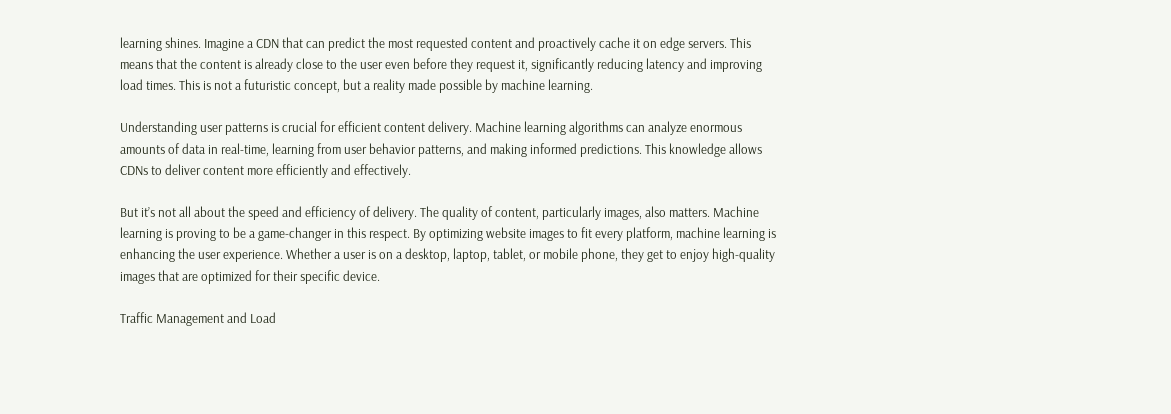learning shines. Imagine a CDN that can predict the most requested content and proactively cache it on edge servers. This means that the content is already close to the user even before they request it, significantly reducing latency and improving load times. This is not a futuristic concept, but a reality made possible by machine learning.

Understanding user patterns is crucial for efficient content delivery. Machine learning algorithms can analyze enormous amounts of data in real-time, learning from user behavior patterns, and making informed predictions. This knowledge allows CDNs to deliver content more efficiently and effectively.

But it’s not all about the speed and efficiency of delivery. The quality of content, particularly images, also matters. Machine learning is proving to be a game-changer in this respect. By optimizing website images to fit every platform, machine learning is enhancing the user experience. Whether a user is on a desktop, laptop, tablet, or mobile phone, they get to enjoy high-quality images that are optimized for their specific device.

Traffic Management and Load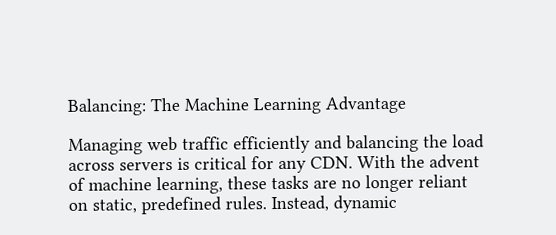Balancing: The Machine Learning Advantage

Managing web traffic efficiently and balancing the load across servers is critical for any CDN. With the advent of machine learning, these tasks are no longer reliant on static, predefined rules. Instead, dynamic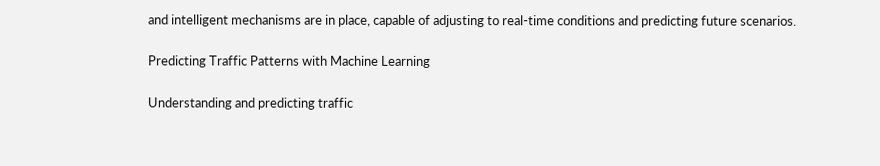and intelligent mechanisms are in place, capable of adjusting to real-time conditions and predicting future scenarios.

Predicting Traffic Patterns with Machine Learning

Understanding and predicting traffic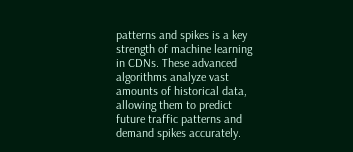patterns and spikes is a key strength of machine learning in CDNs. These advanced algorithms analyze vast amounts of historical data, allowing them to predict future traffic patterns and demand spikes accurately.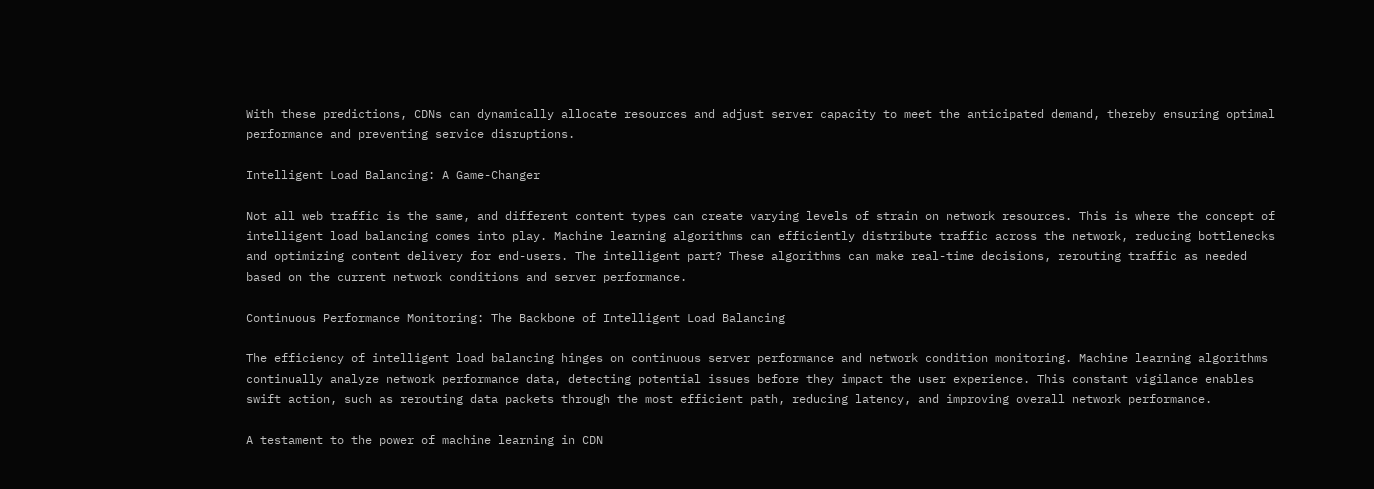With these predictions, CDNs can dynamically allocate resources and adjust server capacity to meet the anticipated demand, thereby ensuring optimal performance and preventing service disruptions.

Intelligent Load Balancing: A Game-Changer

Not all web traffic is the same, and different content types can create varying levels of strain on network resources. This is where the concept of intelligent load balancing comes into play. Machine learning algorithms can efficiently distribute traffic across the network, reducing bottlenecks and optimizing content delivery for end-users. The intelligent part? These algorithms can make real-time decisions, rerouting traffic as needed based on the current network conditions and server performance.

Continuous Performance Monitoring: The Backbone of Intelligent Load Balancing

The efficiency of intelligent load balancing hinges on continuous server performance and network condition monitoring. Machine learning algorithms continually analyze network performance data, detecting potential issues before they impact the user experience. This constant vigilance enables swift action, such as rerouting data packets through the most efficient path, reducing latency, and improving overall network performance.

A testament to the power of machine learning in CDN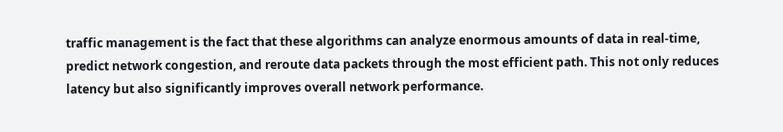traffic management is the fact that these algorithms can analyze enormous amounts of data in real-time, predict network congestion, and reroute data packets through the most efficient path. This not only reduces latency but also significantly improves overall network performance.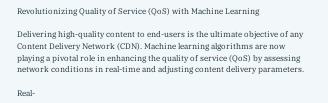Revolutionizing Quality of Service (QoS) with Machine Learning

Delivering high-quality content to end-users is the ultimate objective of any Content Delivery Network (CDN). Machine learning algorithms are now playing a pivotal role in enhancing the quality of service (QoS) by assessing network conditions in real-time and adjusting content delivery parameters.

Real-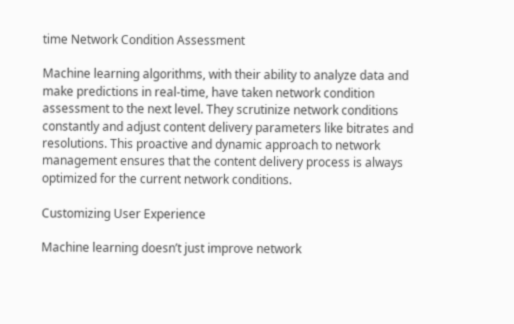time Network Condition Assessment

Machine learning algorithms, with their ability to analyze data and make predictions in real-time, have taken network condition assessment to the next level. They scrutinize network conditions constantly and adjust content delivery parameters like bitrates and resolutions. This proactive and dynamic approach to network management ensures that the content delivery process is always optimized for the current network conditions.

Customizing User Experience

Machine learning doesn’t just improve network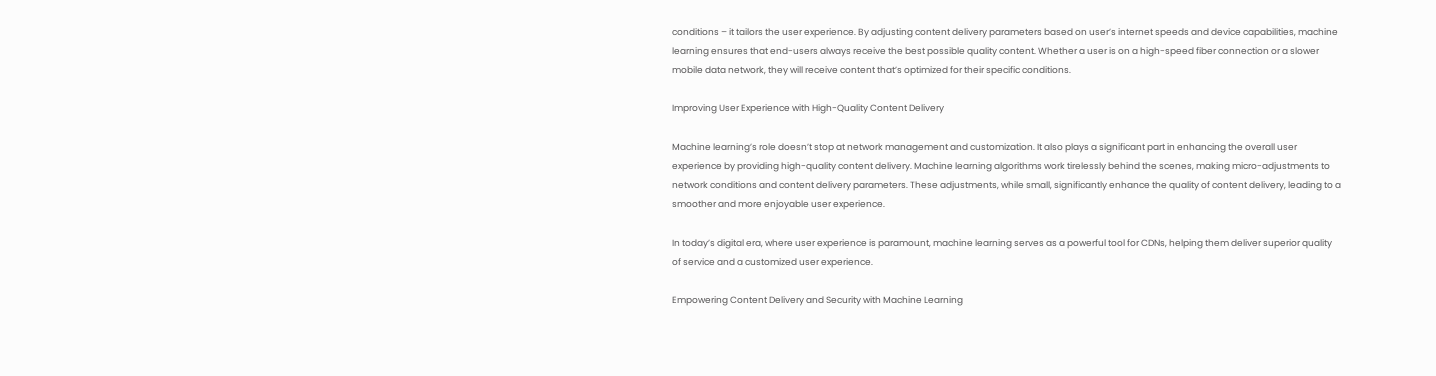conditions – it tailors the user experience. By adjusting content delivery parameters based on user’s internet speeds and device capabilities, machine learning ensures that end-users always receive the best possible quality content. Whether a user is on a high-speed fiber connection or a slower mobile data network, they will receive content that’s optimized for their specific conditions.

Improving User Experience with High-Quality Content Delivery

Machine learning’s role doesn’t stop at network management and customization. It also plays a significant part in enhancing the overall user experience by providing high-quality content delivery. Machine learning algorithms work tirelessly behind the scenes, making micro-adjustments to network conditions and content delivery parameters. These adjustments, while small, significantly enhance the quality of content delivery, leading to a smoother and more enjoyable user experience.

In today’s digital era, where user experience is paramount, machine learning serves as a powerful tool for CDNs, helping them deliver superior quality of service and a customized user experience.

Empowering Content Delivery and Security with Machine Learning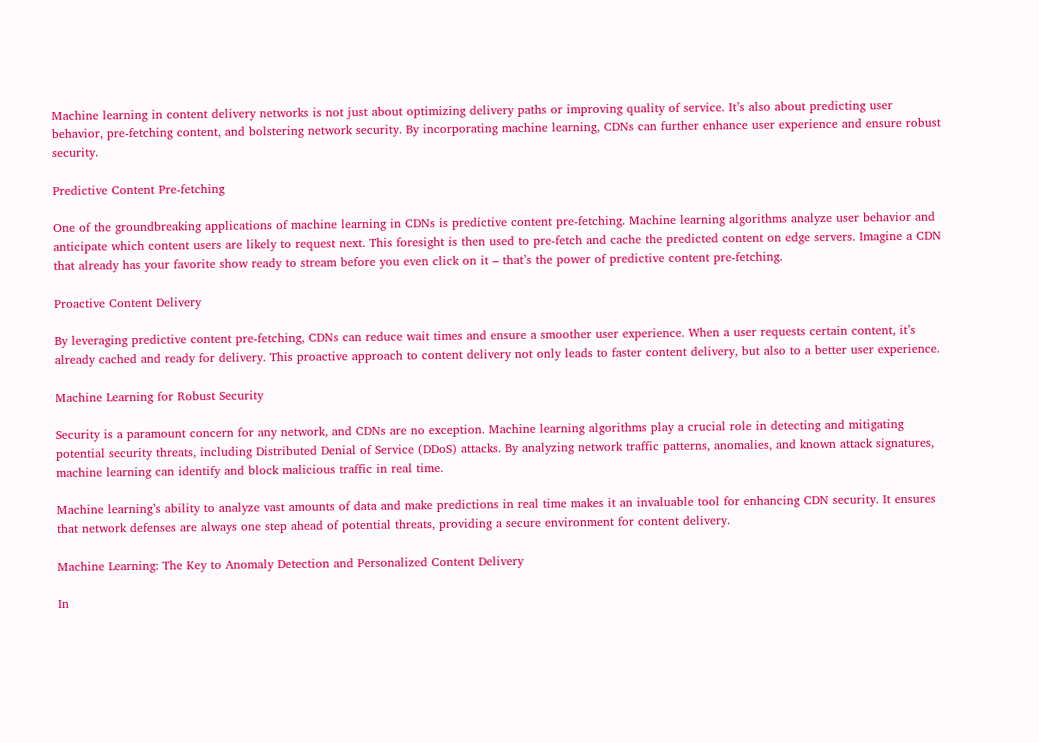Machine learning in content delivery networks is not just about optimizing delivery paths or improving quality of service. It’s also about predicting user behavior, pre-fetching content, and bolstering network security. By incorporating machine learning, CDNs can further enhance user experience and ensure robust security.

Predictive Content Pre-fetching

One of the groundbreaking applications of machine learning in CDNs is predictive content pre-fetching. Machine learning algorithms analyze user behavior and anticipate which content users are likely to request next. This foresight is then used to pre-fetch and cache the predicted content on edge servers. Imagine a CDN that already has your favorite show ready to stream before you even click on it – that’s the power of predictive content pre-fetching.

Proactive Content Delivery

By leveraging predictive content pre-fetching, CDNs can reduce wait times and ensure a smoother user experience. When a user requests certain content, it’s already cached and ready for delivery. This proactive approach to content delivery not only leads to faster content delivery, but also to a better user experience.

Machine Learning for Robust Security

Security is a paramount concern for any network, and CDNs are no exception. Machine learning algorithms play a crucial role in detecting and mitigating potential security threats, including Distributed Denial of Service (DDoS) attacks. By analyzing network traffic patterns, anomalies, and known attack signatures, machine learning can identify and block malicious traffic in real time.

Machine learning’s ability to analyze vast amounts of data and make predictions in real time makes it an invaluable tool for enhancing CDN security. It ensures that network defenses are always one step ahead of potential threats, providing a secure environment for content delivery.

Machine Learning: The Key to Anomaly Detection and Personalized Content Delivery

In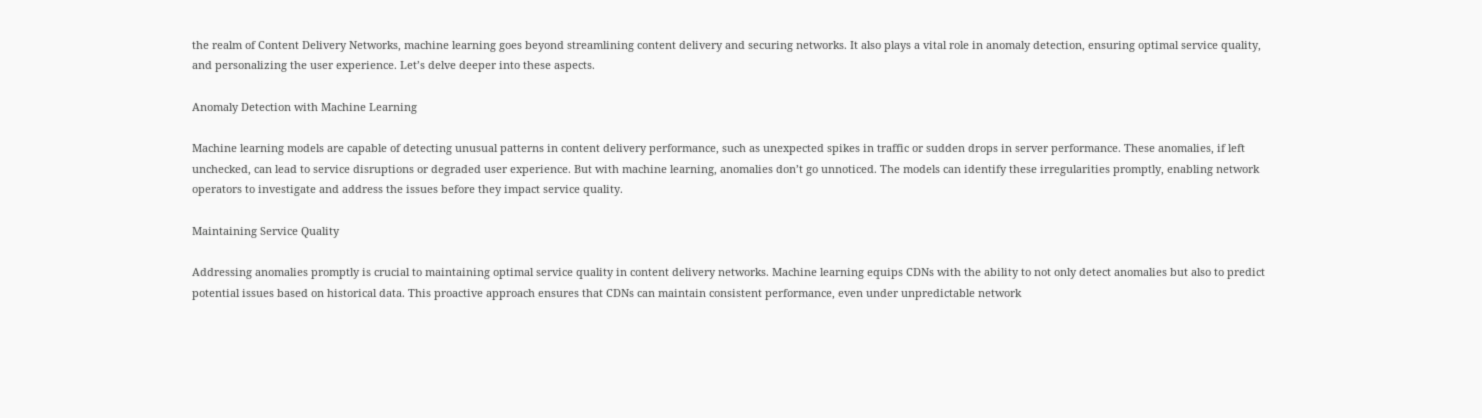the realm of Content Delivery Networks, machine learning goes beyond streamlining content delivery and securing networks. It also plays a vital role in anomaly detection, ensuring optimal service quality, and personalizing the user experience. Let’s delve deeper into these aspects.

Anomaly Detection with Machine Learning

Machine learning models are capable of detecting unusual patterns in content delivery performance, such as unexpected spikes in traffic or sudden drops in server performance. These anomalies, if left unchecked, can lead to service disruptions or degraded user experience. But with machine learning, anomalies don’t go unnoticed. The models can identify these irregularities promptly, enabling network operators to investigate and address the issues before they impact service quality.

Maintaining Service Quality

Addressing anomalies promptly is crucial to maintaining optimal service quality in content delivery networks. Machine learning equips CDNs with the ability to not only detect anomalies but also to predict potential issues based on historical data. This proactive approach ensures that CDNs can maintain consistent performance, even under unpredictable network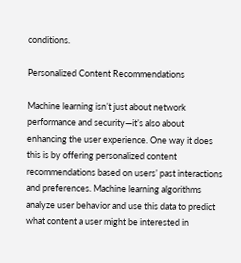conditions.

Personalized Content Recommendations

Machine learning isn’t just about network performance and security—it’s also about enhancing the user experience. One way it does this is by offering personalized content recommendations based on users’ past interactions and preferences. Machine learning algorithms analyze user behavior and use this data to predict what content a user might be interested in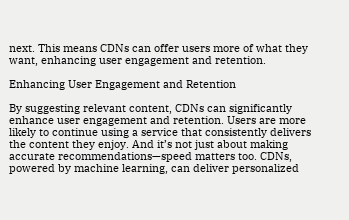next. This means CDNs can offer users more of what they want, enhancing user engagement and retention.

Enhancing User Engagement and Retention

By suggesting relevant content, CDNs can significantly enhance user engagement and retention. Users are more likely to continue using a service that consistently delivers the content they enjoy. And it’s not just about making accurate recommendations—speed matters too. CDNs, powered by machine learning, can deliver personalized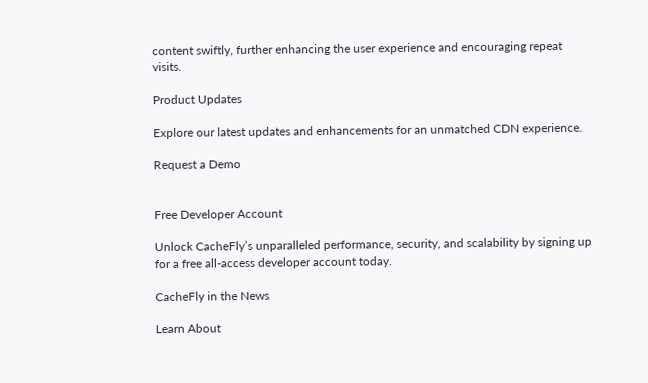content swiftly, further enhancing the user experience and encouraging repeat visits.

Product Updates

Explore our latest updates and enhancements for an unmatched CDN experience.

Request a Demo


Free Developer Account

Unlock CacheFly’s unparalleled performance, security, and scalability by signing up for a free all-access developer account today.

CacheFly in the News

Learn About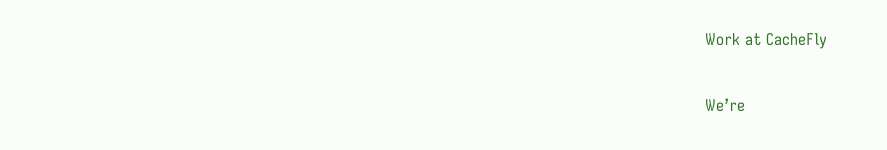Work at CacheFly

We’re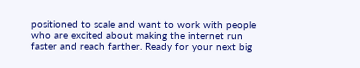positioned to scale and want to work with people who are excited about making the internet run faster and reach farther. Ready for your next big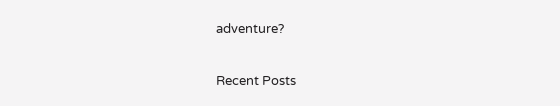adventure?

Recent Posts